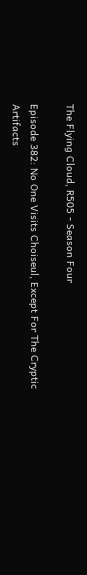The Flying Cloud, R505 - Season Four

Episode 382: No One Visits Choiseul, Except For The Cryptic Artifacts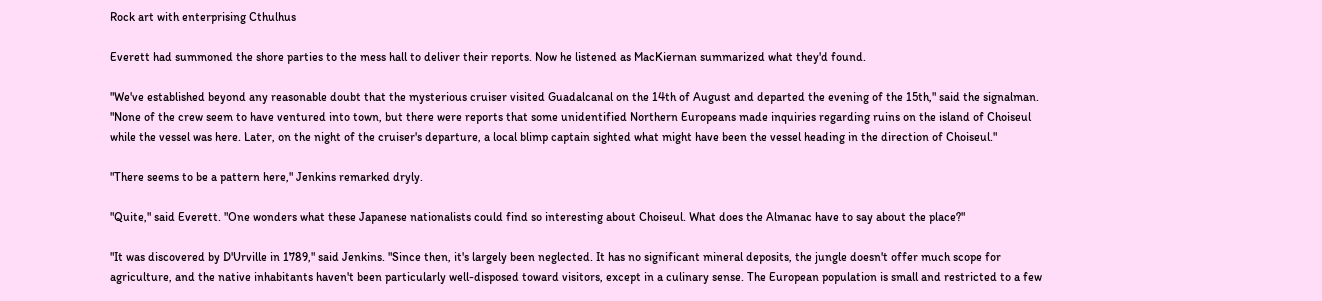Rock art with enterprising Cthulhus

Everett had summoned the shore parties to the mess hall to deliver their reports. Now he listened as MacKiernan summarized what they'd found.

"We've established beyond any reasonable doubt that the mysterious cruiser visited Guadalcanal on the 14th of August and departed the evening of the 15th," said the signalman. "None of the crew seem to have ventured into town, but there were reports that some unidentified Northern Europeans made inquiries regarding ruins on the island of Choiseul while the vessel was here. Later, on the night of the cruiser's departure, a local blimp captain sighted what might have been the vessel heading in the direction of Choiseul."

"There seems to be a pattern here," Jenkins remarked dryly.

"Quite," said Everett. "One wonders what these Japanese nationalists could find so interesting about Choiseul. What does the Almanac have to say about the place?"

"It was discovered by D'Urville in 1789," said Jenkins. "Since then, it's largely been neglected. It has no significant mineral deposits, the jungle doesn't offer much scope for agriculture, and the native inhabitants haven't been particularly well-disposed toward visitors, except in a culinary sense. The European population is small and restricted to a few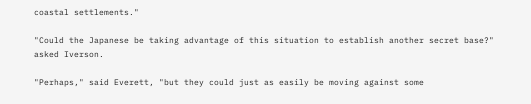coastal settlements."

"Could the Japanese be taking advantage of this situation to establish another secret base?" asked Iverson.

"Perhaps," said Everett, "but they could just as easily be moving against some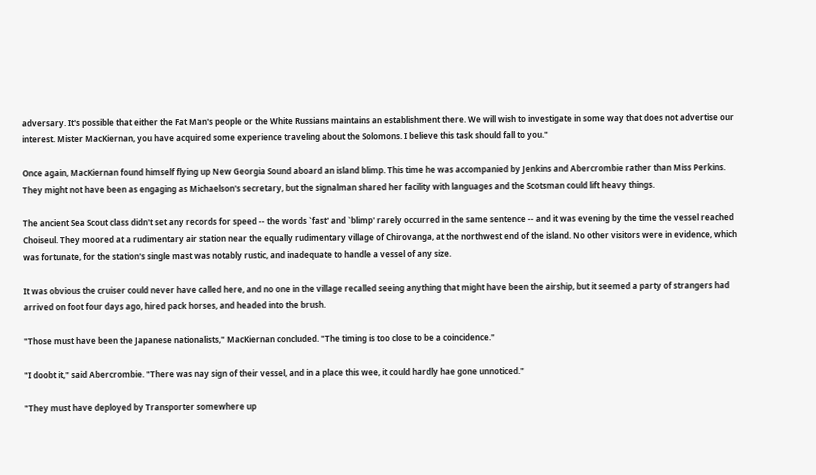adversary. It's possible that either the Fat Man's people or the White Russians maintains an establishment there. We will wish to investigate in some way that does not advertise our interest. Mister MacKiernan, you have acquired some experience traveling about the Solomons. I believe this task should fall to you."

Once again, MacKiernan found himself flying up New Georgia Sound aboard an island blimp. This time he was accompanied by Jenkins and Abercrombie rather than Miss Perkins. They might not have been as engaging as Michaelson's secretary, but the signalman shared her facility with languages and the Scotsman could lift heavy things.

The ancient Sea Scout class didn't set any records for speed -- the words `fast' and `blimp' rarely occurred in the same sentence -- and it was evening by the time the vessel reached Choiseul. They moored at a rudimentary air station near the equally rudimentary village of Chirovanga, at the northwest end of the island. No other visitors were in evidence, which was fortunate, for the station's single mast was notably rustic, and inadequate to handle a vessel of any size.

It was obvious the cruiser could never have called here, and no one in the village recalled seeing anything that might have been the airship, but it seemed a party of strangers had arrived on foot four days ago, hired pack horses, and headed into the brush.

"Those must have been the Japanese nationalists," MacKiernan concluded. "The timing is too close to be a coincidence."

"I doobt it," said Abercrombie. "There was nay sign of their vessel, and in a place this wee, it could hardly hae gone unnoticed."

"They must have deployed by Transporter somewhere up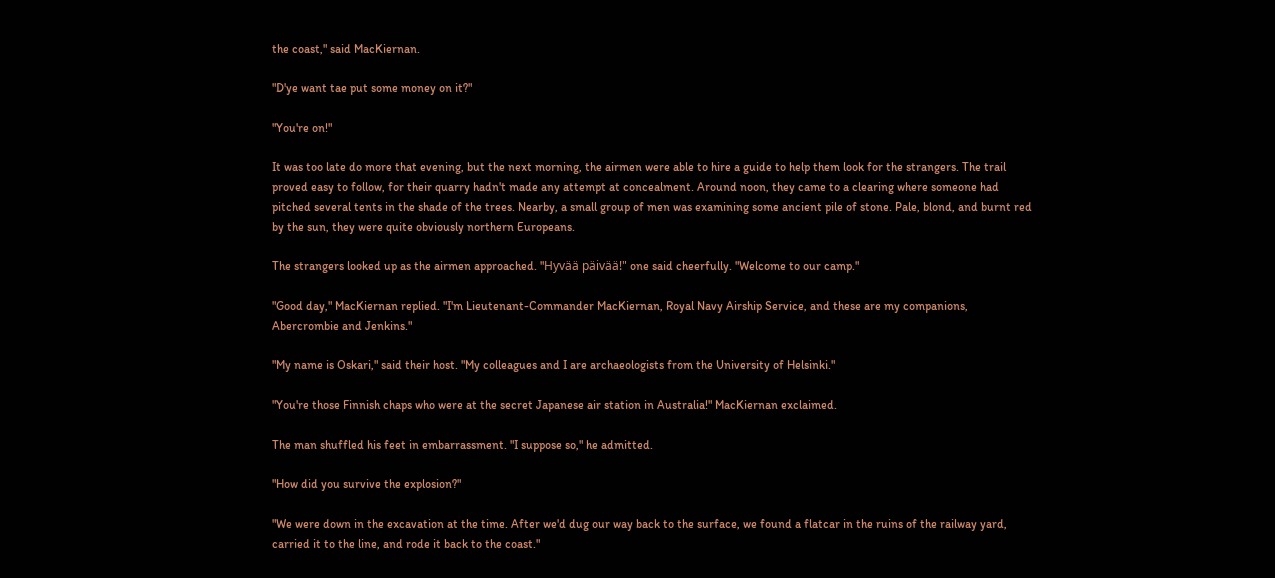the coast," said MacKiernan.

"D'ye want tae put some money on it?"

"You're on!"

It was too late do more that evening, but the next morning, the airmen were able to hire a guide to help them look for the strangers. The trail proved easy to follow, for their quarry hadn't made any attempt at concealment. Around noon, they came to a clearing where someone had pitched several tents in the shade of the trees. Nearby, a small group of men was examining some ancient pile of stone. Pale, blond, and burnt red by the sun, they were quite obviously northern Europeans.

The strangers looked up as the airmen approached. "Hyvää päivää!" one said cheerfully. "Welcome to our camp."

"Good day," MacKiernan replied. "I'm Lieutenant-Commander MacKiernan, Royal Navy Airship Service, and these are my companions, Abercrombie and Jenkins."

"My name is Oskari," said their host. "My colleagues and I are archaeologists from the University of Helsinki."

"You're those Finnish chaps who were at the secret Japanese air station in Australia!" MacKiernan exclaimed.

The man shuffled his feet in embarrassment. "I suppose so," he admitted.

"How did you survive the explosion?"

"We were down in the excavation at the time. After we'd dug our way back to the surface, we found a flatcar in the ruins of the railway yard, carried it to the line, and rode it back to the coast."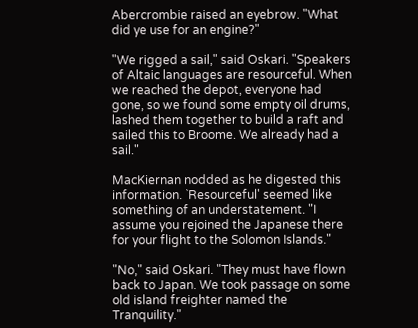Abercrombie raised an eyebrow. "What did ye use for an engine?"

"We rigged a sail," said Oskari. "Speakers of Altaic languages are resourceful. When we reached the depot, everyone had gone, so we found some empty oil drums, lashed them together to build a raft and sailed this to Broome. We already had a sail."

MacKiernan nodded as he digested this information. `Resourceful' seemed like something of an understatement. "I assume you rejoined the Japanese there for your flight to the Solomon Islands."

"No," said Oskari. "They must have flown back to Japan. We took passage on some old island freighter named the Tranquility."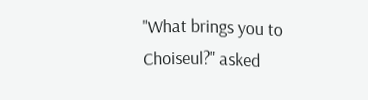"What brings you to Choiseul?" asked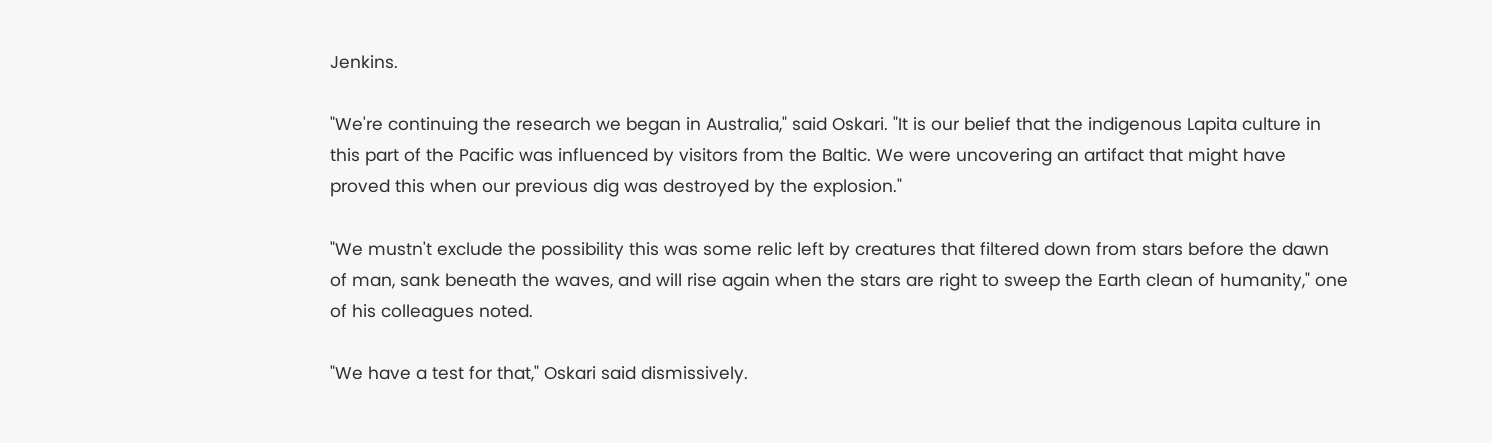Jenkins.

"We're continuing the research we began in Australia," said Oskari. "It is our belief that the indigenous Lapita culture in this part of the Pacific was influenced by visitors from the Baltic. We were uncovering an artifact that might have proved this when our previous dig was destroyed by the explosion."

"We mustn't exclude the possibility this was some relic left by creatures that filtered down from stars before the dawn of man, sank beneath the waves, and will rise again when the stars are right to sweep the Earth clean of humanity," one of his colleagues noted.

"We have a test for that," Oskari said dismissively.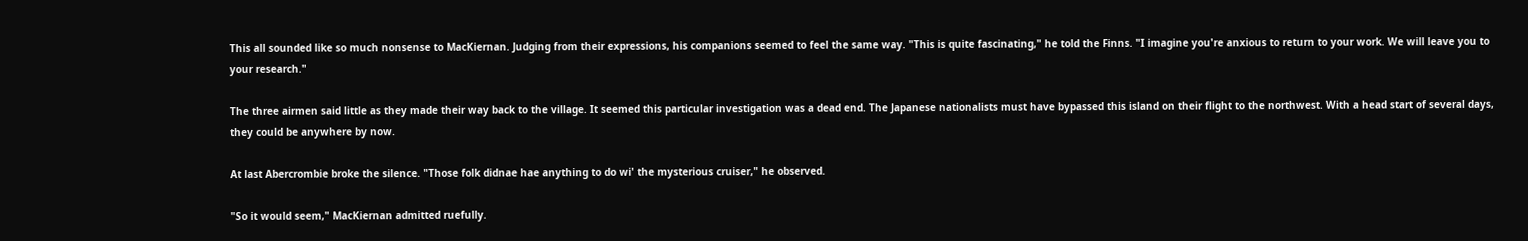This all sounded like so much nonsense to MacKiernan. Judging from their expressions, his companions seemed to feel the same way. "This is quite fascinating," he told the Finns. "I imagine you're anxious to return to your work. We will leave you to your research."

The three airmen said little as they made their way back to the village. It seemed this particular investigation was a dead end. The Japanese nationalists must have bypassed this island on their flight to the northwest. With a head start of several days, they could be anywhere by now.

At last Abercrombie broke the silence. "Those folk didnae hae anything to do wi' the mysterious cruiser," he observed.

"So it would seem," MacKiernan admitted ruefully.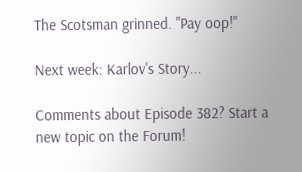The Scotsman grinned. "Pay oop!"

Next week: Karlov's Story...

Comments about Episode 382? Start a new topic on the Forum!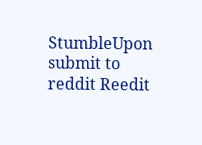StumbleUpon        submit to reddit Reedit